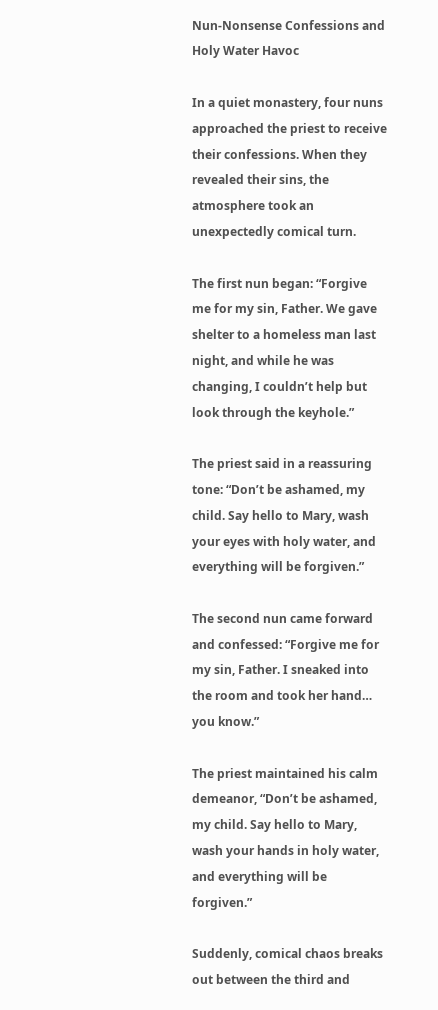Nun-Nonsense Confessions and Holy Water Havoc

In a quiet monastery, four nuns approached the priest to receive their confessions. When they revealed their sins, the atmosphere took an unexpectedly comical turn.

The first nun began: “Forgive me for my sin, Father. We gave shelter to a homeless man last night, and while he was changing, I couldn’t help but look through the keyhole.”

The priest said in a reassuring tone: “Don’t be ashamed, my child. Say hello to Mary, wash your eyes with holy water, and everything will be forgiven.”

The second nun came forward and confessed: “Forgive me for my sin, Father. I sneaked into the room and took her hand… you know.”

The priest maintained his calm demeanor, “Don’t be ashamed, my child. Say hello to Mary, wash your hands in holy water, and everything will be forgiven.”

Suddenly, comical chaos breaks out between the third and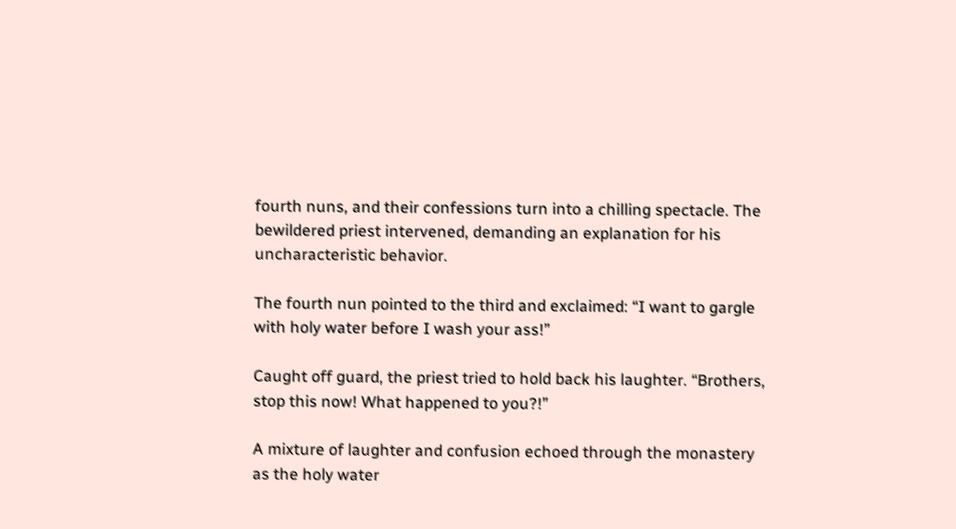fourth nuns, and their confessions turn into a chilling spectacle. The bewildered priest intervened, demanding an explanation for his uncharacteristic behavior.

The fourth nun pointed to the third and exclaimed: “I want to gargle with holy water before I wash your ass!”

Caught off guard, the priest tried to hold back his laughter. “Brothers, stop this now! What happened to you?!”

A mixture of laughter and confusion echoed through the monastery as the holy water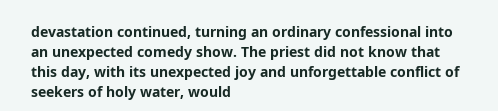devastation continued, turning an ordinary confessional into an unexpected comedy show. The priest did not know that this day, with its unexpected joy and unforgettable conflict of seekers of holy water, would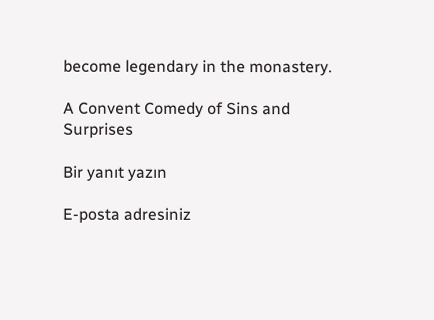become legendary in the monastery.

A Convent Comedy of Sins and Surprises

Bir yanıt yazın

E-posta adresiniz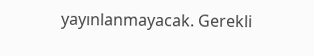yayınlanmayacak. Gerekli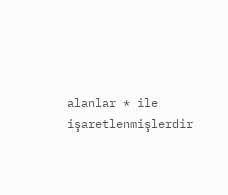alanlar * ile işaretlenmişlerdir